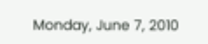Monday, June 7, 2010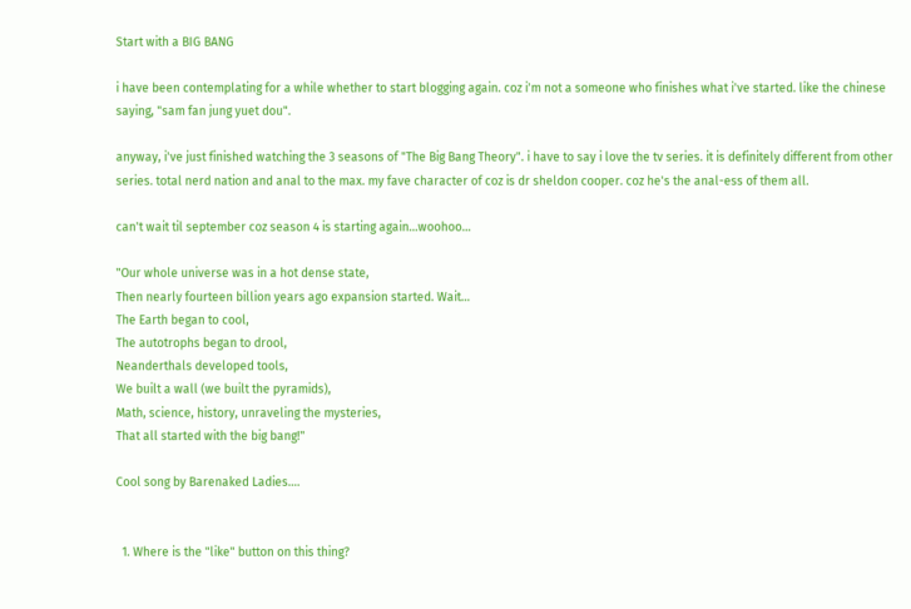Start with a BIG BANG

i have been contemplating for a while whether to start blogging again. coz i'm not a someone who finishes what i've started. like the chinese saying, "sam fan jung yuet dou".

anyway, i've just finished watching the 3 seasons of "The Big Bang Theory". i have to say i love the tv series. it is definitely different from other series. total nerd nation and anal to the max. my fave character of coz is dr sheldon cooper. coz he's the anal-ess of them all.

can't wait til september coz season 4 is starting again...woohoo...

"Our whole universe was in a hot dense state,
Then nearly fourteen billion years ago expansion started. Wait...
The Earth began to cool,
The autotrophs began to drool,
Neanderthals developed tools,
We built a wall (we built the pyramids),
Math, science, history, unraveling the mysteries,
That all started with the big bang!"

Cool song by Barenaked Ladies....


  1. Where is the "like" button on this thing?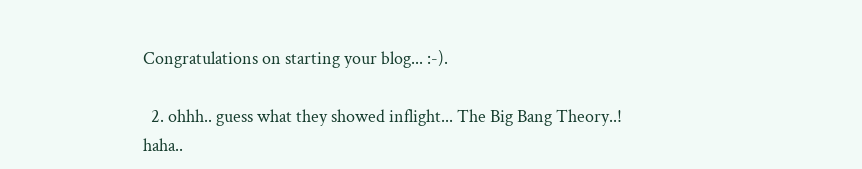Congratulations on starting your blog... :-).

  2. ohhh.. guess what they showed inflight... The Big Bang Theory..! haha..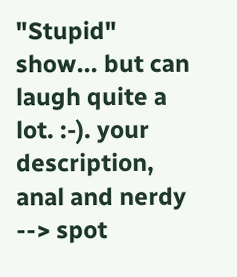"Stupid" show... but can laugh quite a lot. :-). your description, anal and nerdy --> spot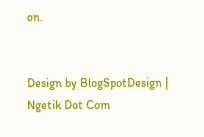on.


Design by BlogSpotDesign | Ngetik Dot Com